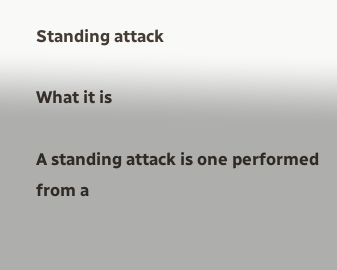Standing attack

What it is

A standing attack is one performed from a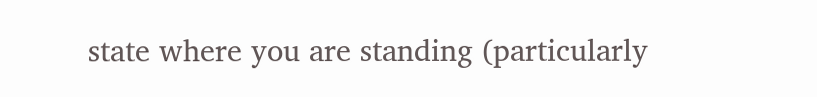state where you are standing (particularly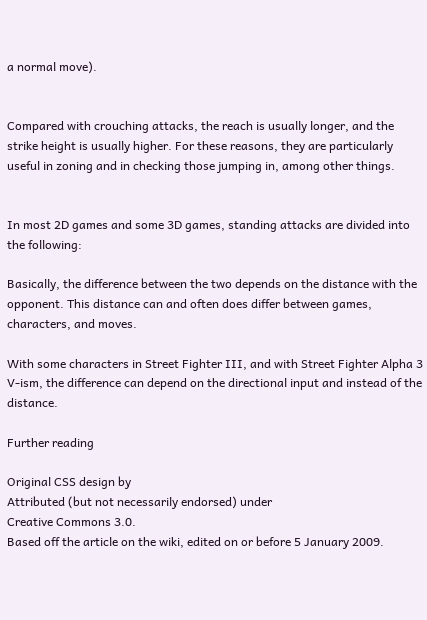a normal move).


Compared with crouching attacks, the reach is usually longer, and the strike height is usually higher. For these reasons, they are particularly useful in zoning and in checking those jumping in, among other things.


In most 2D games and some 3D games, standing attacks are divided into the following:

Basically, the difference between the two depends on the distance with the opponent. This distance can and often does differ between games, characters, and moves.

With some characters in Street Fighter III, and with Street Fighter Alpha 3 V-ism, the difference can depend on the directional input and instead of the distance.

Further reading

Original CSS design by
Attributed (but not necessarily endorsed) under
Creative Commons 3.0.
Based off the article on the wiki, edited on or before 5 January 2009.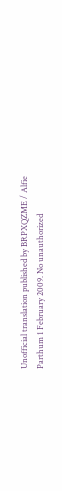Unofficial translation published by BRPXQZME / Alfie Parthum 1 February 2009. No unauthorized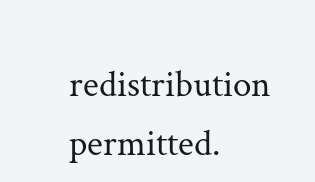redistribution permitted.